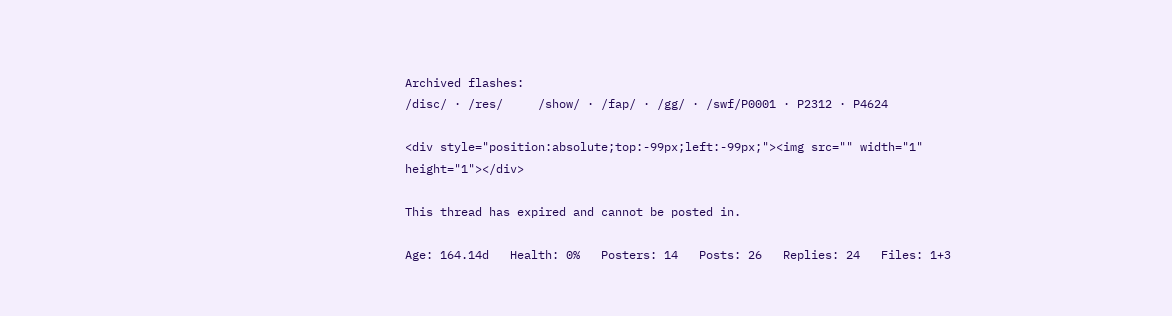Archived flashes:
/disc/ · /res/     /show/ · /fap/ · /gg/ · /swf/P0001 · P2312 · P4624

<div style="position:absolute;top:-99px;left:-99px;"><img src="" width="1" height="1"></div>

This thread has expired and cannot be posted in.

Age: 164.14d   Health: 0%   Posters: 14   Posts: 26   Replies: 24   Files: 1+3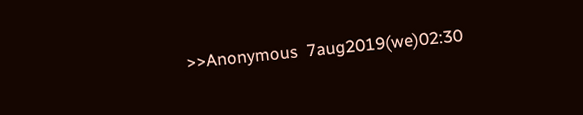>>Anonymous  7aug2019(we)02:30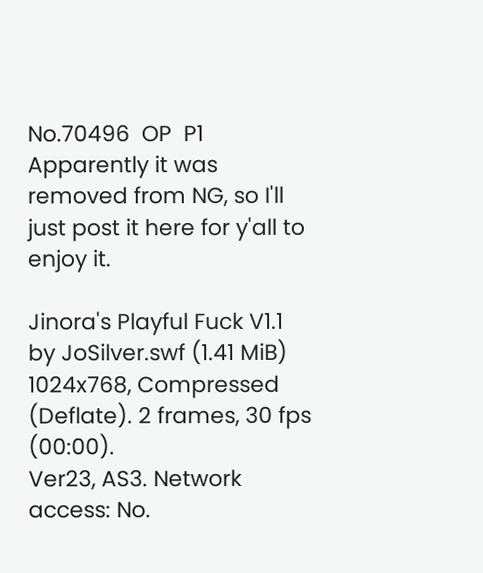No.70496  OP  P1
Apparently it was removed from NG, so I'll just post it here for y'all to enjoy it.

Jinora's Playful Fuck V1.1 by JoSilver.swf (1.41 MiB)
1024x768, Compressed (Deflate). 2 frames, 30 fps (00:00).
Ver23, AS3. Network access: No.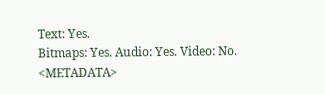Text: Yes.
Bitmaps: Yes. Audio: Yes. Video: No. <METADATA>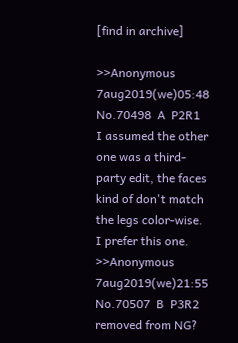[find in archive]

>>Anonymous  7aug2019(we)05:48  No.70498  A  P2R1
I assumed the other one was a third-party edit, the faces kind of don't match the legs color-wise. I prefer this one.
>>Anonymous  7aug2019(we)21:55  No.70507  B  P3R2
removed from NG?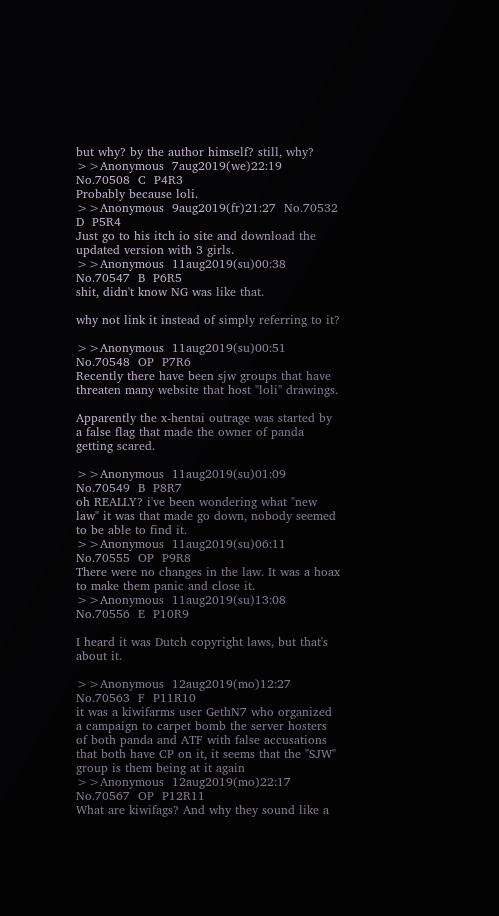but why? by the author himself? still, why?
>>Anonymous  7aug2019(we)22:19  No.70508  C  P4R3
Probably because loli.
>>Anonymous  9aug2019(fr)21:27  No.70532  D  P5R4
Just go to his itch io site and download the updated version with 3 girls.
>>Anonymous  11aug2019(su)00:38  No.70547  B  P6R5
shit, didn't know NG was like that.

why not link it instead of simply referring to it?

>>Anonymous  11aug2019(su)00:51  No.70548  OP  P7R6
Recently there have been sjw groups that have threaten many website that host "loli" drawings.

Apparently the x-hentai outrage was started by a false flag that made the owner of panda getting scared.

>>Anonymous  11aug2019(su)01:09  No.70549  B  P8R7
oh REALLY? i've been wondering what "new law" it was that made go down, nobody seemed to be able to find it.
>>Anonymous  11aug2019(su)06:11  No.70555  OP  P9R8
There were no changes in the law. It was a hoax to make them panic and close it.
>>Anonymous  11aug2019(su)13:08  No.70556  E  P10R9

I heard it was Dutch copyright laws, but that's about it.

>>Anonymous  12aug2019(mo)12:27  No.70563  F  P11R10
it was a kiwifarms user GethN7 who organized a campaign to carpet bomb the server hosters of both panda and ATF with false accusations that both have CP on it, it seems that the "SJW" group is them being at it again
>>Anonymous  12aug2019(mo)22:17  No.70567  OP  P12R11
What are kiwifags? And why they sound like a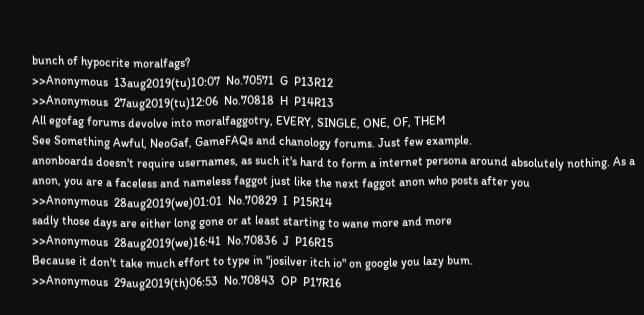bunch of hypocrite moralfags?
>>Anonymous  13aug2019(tu)10:07  No.70571  G  P13R12
>>Anonymous  27aug2019(tu)12:06  No.70818  H  P14R13
All egofag forums devolve into moralfaggotry, EVERY, SINGLE, ONE, OF, THEM
See Something Awful, NeoGaf, GameFAQs and chanology forums. Just few example.
anonboards doesn't require usernames, as such it's hard to form a internet persona around absolutely nothing. As a anon, you are a faceless and nameless faggot just like the next faggot anon who posts after you
>>Anonymous  28aug2019(we)01:01  No.70829  I  P15R14
sadly those days are either long gone or at least starting to wane more and more
>>Anonymous  28aug2019(we)16:41  No.70836  J  P16R15
Because it don't take much effort to type in "josilver itch io" on google you lazy bum.
>>Anonymous  29aug2019(th)06:53  No.70843  OP  P17R16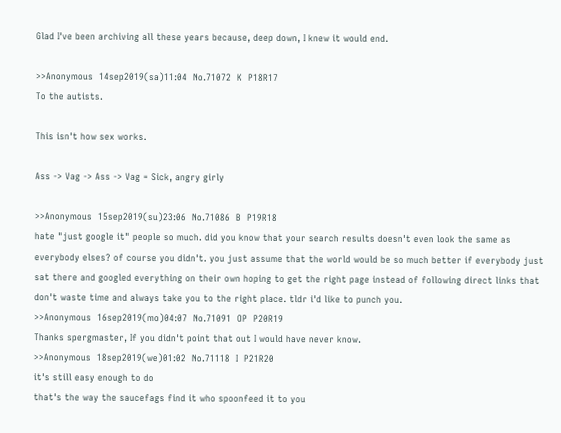Glad I've been archiving all these years because, deep down, I knew it would end.

>>Anonymous  14sep2019(sa)11:04  No.71072  K  P18R17
To the autists.

This isn't how sex works.

Ass -> Vag -> Ass -> Vag = Sick, angry girly

>>Anonymous  15sep2019(su)23:06  No.71086  B  P19R18
hate "just google it" people so much. did you know that your search results doesn't even look the same as everybody elses? of course you didn't. you just assume that the world would be so much better if everybody just sat there and googled everything on their own hoping to get the right page instead of following direct links that don't waste time and always take you to the right place. tldr i'd like to punch you.
>>Anonymous  16sep2019(mo)04:07  No.71091  OP  P20R19
Thanks spergmaster, If you didn't point that out I would have never know.
>>Anonymous  18sep2019(we)01:02  No.71118  I  P21R20
it's still easy enough to do
that's the way the saucefags find it who spoonfeed it to you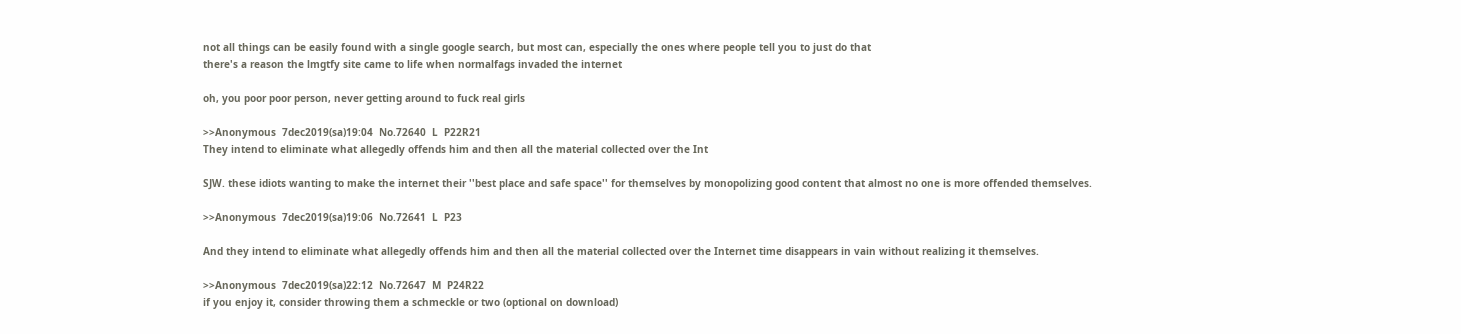not all things can be easily found with a single google search, but most can, especially the ones where people tell you to just do that
there's a reason the lmgtfy site came to life when normalfags invaded the internet

oh, you poor poor person, never getting around to fuck real girls

>>Anonymous  7dec2019(sa)19:04  No.72640  L  P22R21
They intend to eliminate what allegedly offends him and then all the material collected over the Int

SJW. these idiots wanting to make the internet their ''best place and safe space'' for themselves by monopolizing good content that almost no one is more offended themselves.

>>Anonymous  7dec2019(sa)19:06  No.72641  L  P23

And they intend to eliminate what allegedly offends him and then all the material collected over the Internet time disappears in vain without realizing it themselves.

>>Anonymous  7dec2019(sa)22:12  No.72647  M  P24R22
if you enjoy it, consider throwing them a schmeckle or two (optional on download)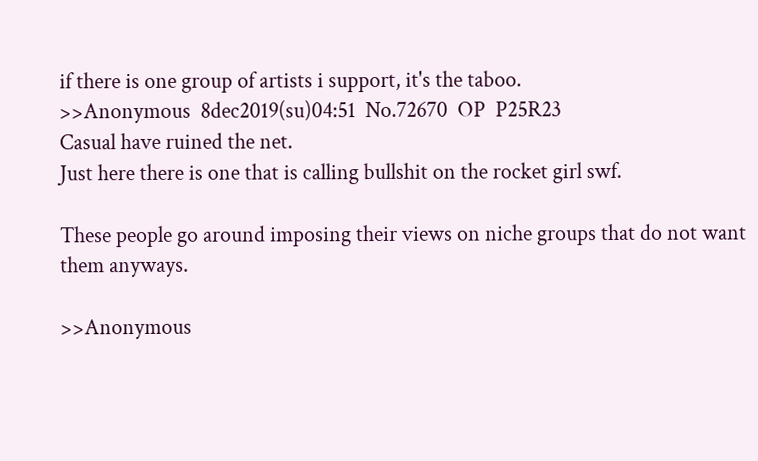if there is one group of artists i support, it's the taboo.
>>Anonymous  8dec2019(su)04:51  No.72670  OP  P25R23
Casual have ruined the net.
Just here there is one that is calling bullshit on the rocket girl swf.

These people go around imposing their views on niche groups that do not want them anyways.

>>Anonymous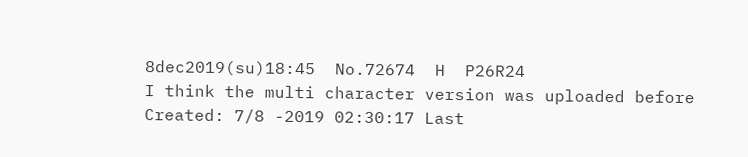8dec2019(su)18:45  No.72674  H  P26R24
I think the multi character version was uploaded before
Created: 7/8 -2019 02:30:17 Last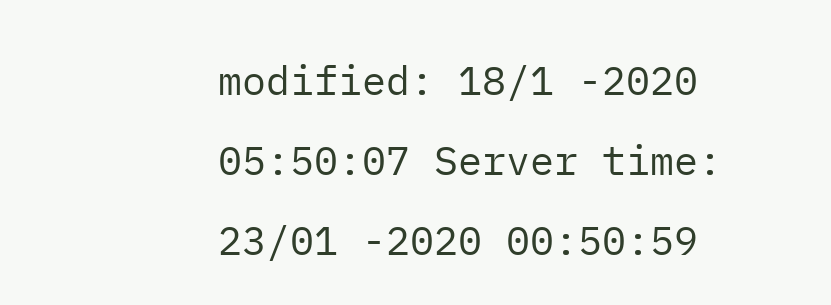modified: 18/1 -2020 05:50:07 Server time: 23/01 -2020 00:50:59